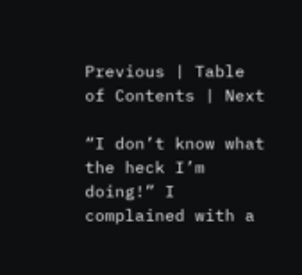Previous | Table of Contents | Next

“I don’t know what the heck I’m doing!” I complained with a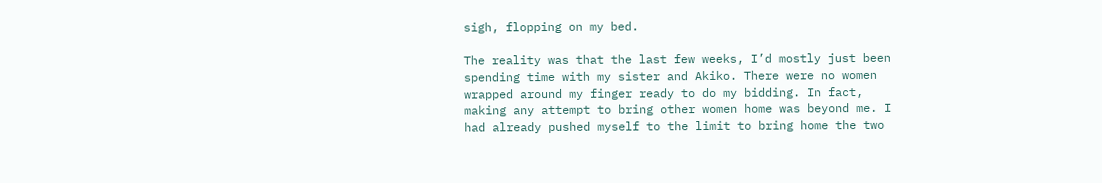sigh, flopping on my bed.

The reality was that the last few weeks, I’d mostly just been spending time with my sister and Akiko. There were no women wrapped around my finger ready to do my bidding. In fact, making any attempt to bring other women home was beyond me. I had already pushed myself to the limit to bring home the two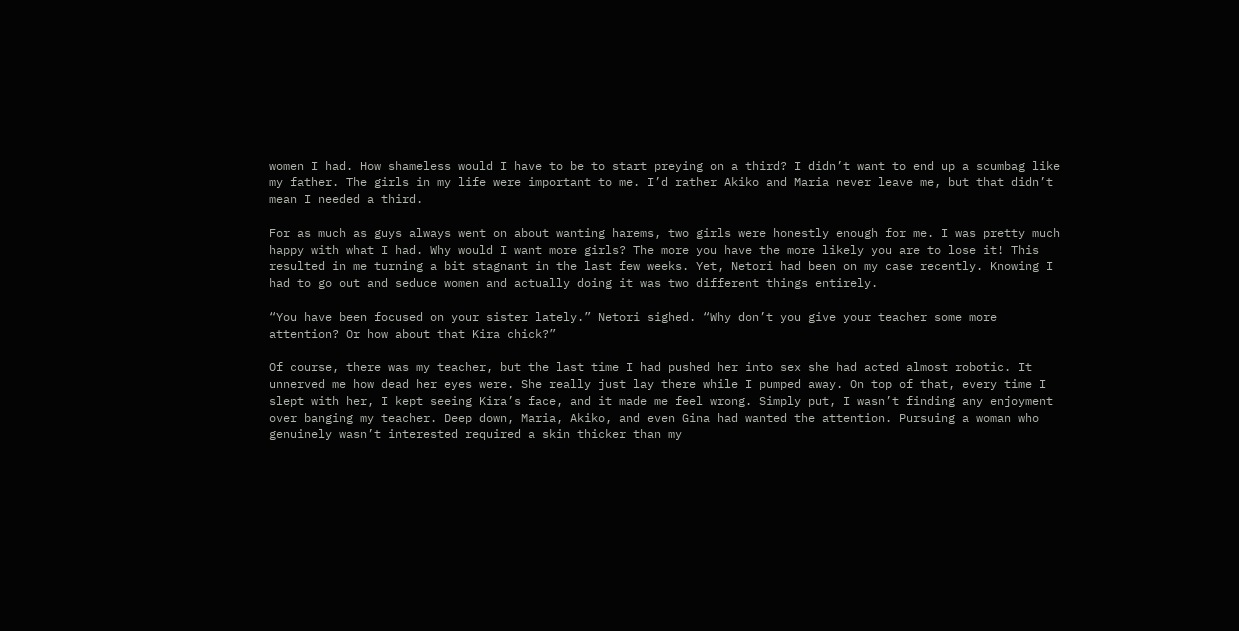women I had. How shameless would I have to be to start preying on a third? I didn’t want to end up a scumbag like my father. The girls in my life were important to me. I’d rather Akiko and Maria never leave me, but that didn’t mean I needed a third.

For as much as guys always went on about wanting harems, two girls were honestly enough for me. I was pretty much happy with what I had. Why would I want more girls? The more you have the more likely you are to lose it! This resulted in me turning a bit stagnant in the last few weeks. Yet, Netori had been on my case recently. Knowing I had to go out and seduce women and actually doing it was two different things entirely.

“You have been focused on your sister lately.” Netori sighed. “Why don’t you give your teacher some more attention? Or how about that Kira chick?”

Of course, there was my teacher, but the last time I had pushed her into sex she had acted almost robotic. It unnerved me how dead her eyes were. She really just lay there while I pumped away. On top of that, every time I slept with her, I kept seeing Kira’s face, and it made me feel wrong. Simply put, I wasn’t finding any enjoyment over banging my teacher. Deep down, Maria, Akiko, and even Gina had wanted the attention. Pursuing a woman who genuinely wasn’t interested required a skin thicker than my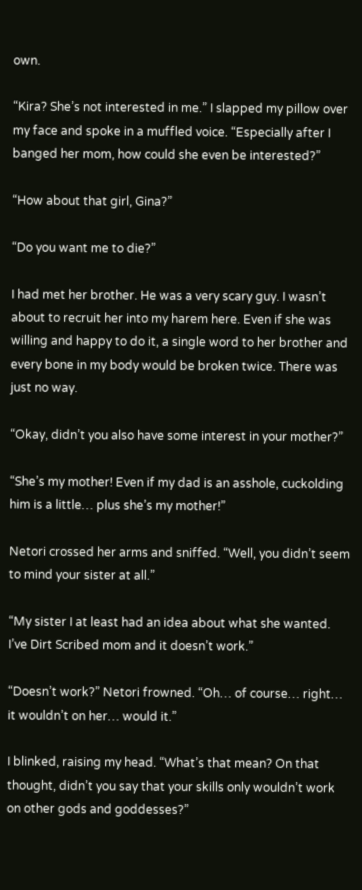own.

“Kira? She’s not interested in me.” I slapped my pillow over my face and spoke in a muffled voice. “Especially after I banged her mom, how could she even be interested?”

“How about that girl, Gina?”

“Do you want me to die?”

I had met her brother. He was a very scary guy. I wasn’t about to recruit her into my harem here. Even if she was willing and happy to do it, a single word to her brother and every bone in my body would be broken twice. There was just no way.

“Okay, didn’t you also have some interest in your mother?”

“She’s my mother! Even if my dad is an asshole, cuckolding him is a little… plus she’s my mother!”

Netori crossed her arms and sniffed. “Well, you didn’t seem to mind your sister at all.”

“My sister I at least had an idea about what she wanted. I’ve Dirt Scribed mom and it doesn’t work.”

“Doesn’t work?” Netori frowned. “Oh… of course… right… it wouldn’t on her… would it.”

I blinked, raising my head. “What’s that mean? On that thought, didn’t you say that your skills only wouldn’t work on other gods and goddesses?”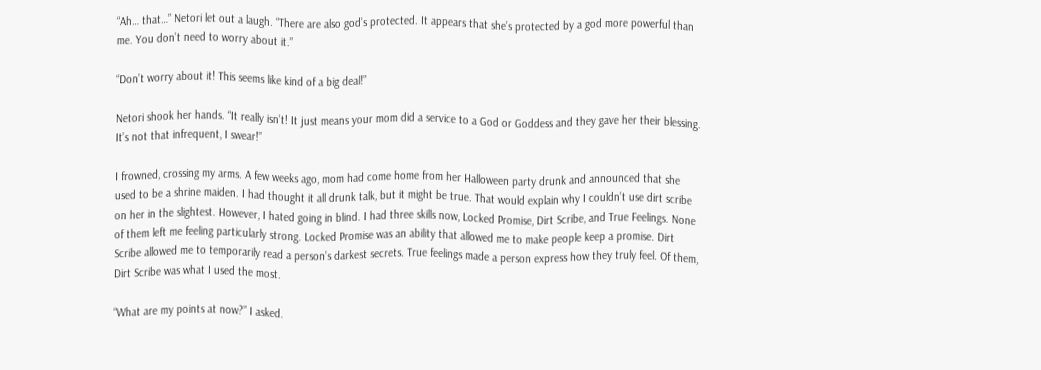“Ah… that…” Netori let out a laugh. “There are also god’s protected. It appears that she’s protected by a god more powerful than me. You don’t need to worry about it.”

“Don’t worry about it! This seems like kind of a big deal!”

Netori shook her hands. “It really isn’t! It just means your mom did a service to a God or Goddess and they gave her their blessing. It’s not that infrequent, I swear!”

I frowned, crossing my arms. A few weeks ago, mom had come home from her Halloween party drunk and announced that she used to be a shrine maiden. I had thought it all drunk talk, but it might be true. That would explain why I couldn’t use dirt scribe on her in the slightest. However, I hated going in blind. I had three skills now, Locked Promise, Dirt Scribe, and True Feelings. None of them left me feeling particularly strong. Locked Promise was an ability that allowed me to make people keep a promise. Dirt Scribe allowed me to temporarily read a person’s darkest secrets. True feelings made a person express how they truly feel. Of them, Dirt Scribe was what I used the most.

“What are my points at now?” I asked.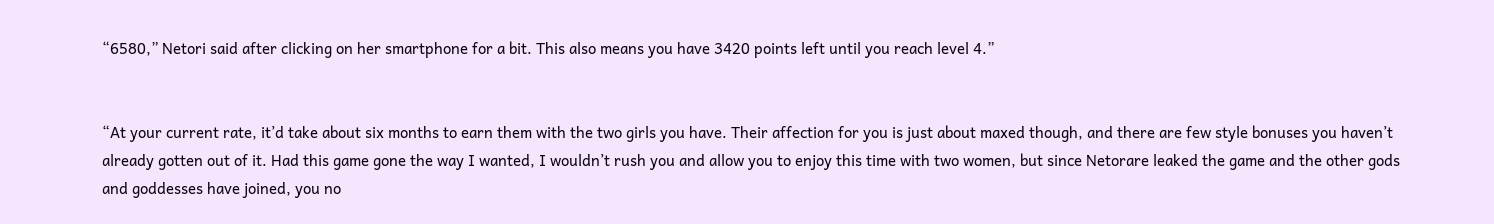“6580,” Netori said after clicking on her smartphone for a bit. This also means you have 3420 points left until you reach level 4.”


“At your current rate, it’d take about six months to earn them with the two girls you have. Their affection for you is just about maxed though, and there are few style bonuses you haven’t already gotten out of it. Had this game gone the way I wanted, I wouldn’t rush you and allow you to enjoy this time with two women, but since Netorare leaked the game and the other gods and goddesses have joined, you no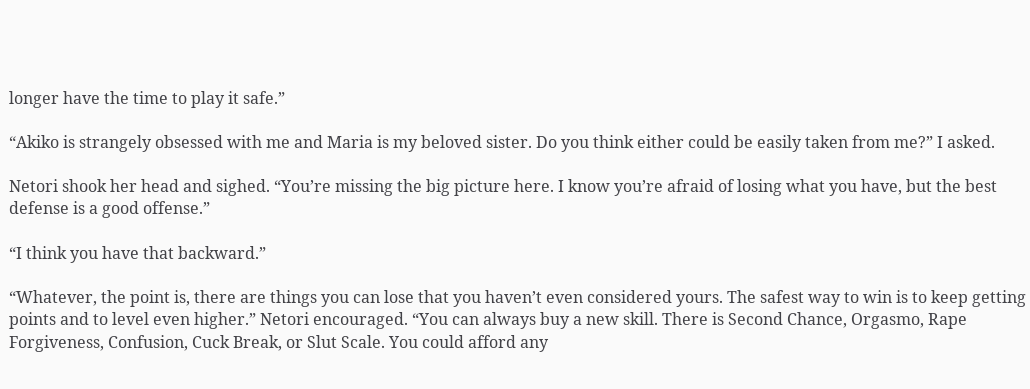longer have the time to play it safe.”

“Akiko is strangely obsessed with me and Maria is my beloved sister. Do you think either could be easily taken from me?” I asked.

Netori shook her head and sighed. “You’re missing the big picture here. I know you’re afraid of losing what you have, but the best defense is a good offense.”

“I think you have that backward.”

“Whatever, the point is, there are things you can lose that you haven’t even considered yours. The safest way to win is to keep getting points and to level even higher.” Netori encouraged. “You can always buy a new skill. There is Second Chance, Orgasmo, Rape Forgiveness, Confusion, Cuck Break, or Slut Scale. You could afford any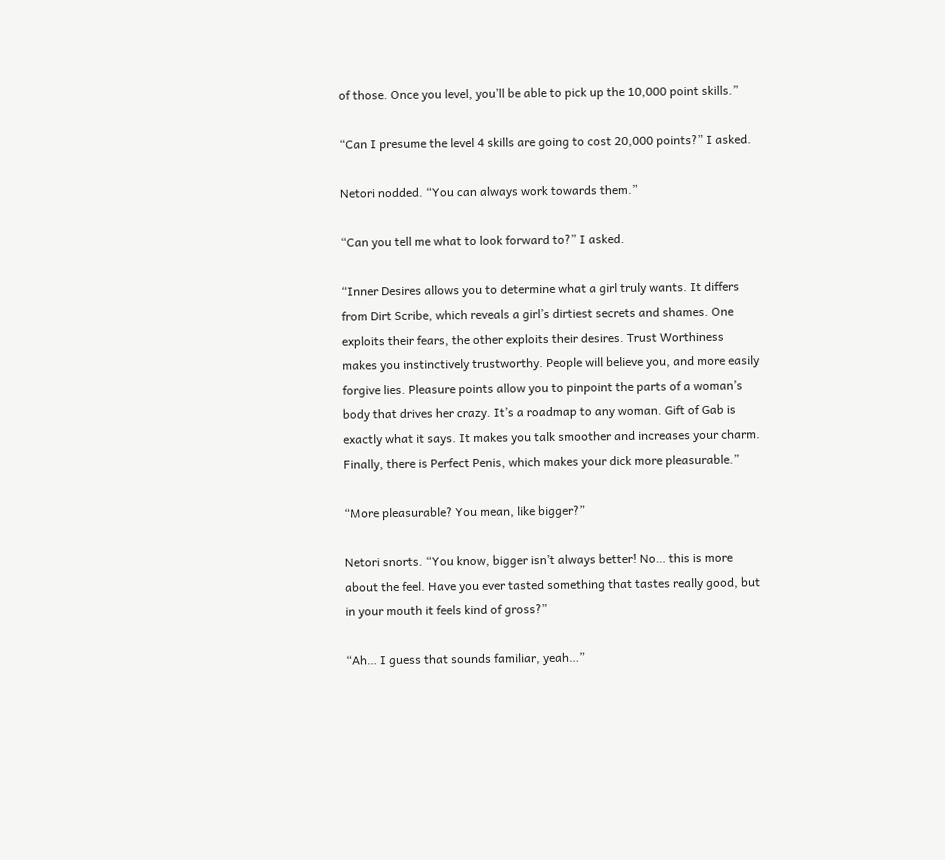of those. Once you level, you’ll be able to pick up the 10,000 point skills.”

“Can I presume the level 4 skills are going to cost 20,000 points?” I asked.

Netori nodded. “You can always work towards them.”

“Can you tell me what to look forward to?” I asked.

“Inner Desires allows you to determine what a girl truly wants. It differs from Dirt Scribe, which reveals a girl’s dirtiest secrets and shames. One exploits their fears, the other exploits their desires. Trust Worthiness makes you instinctively trustworthy. People will believe you, and more easily forgive lies. Pleasure points allow you to pinpoint the parts of a woman’s body that drives her crazy. It’s a roadmap to any woman. Gift of Gab is exactly what it says. It makes you talk smoother and increases your charm. Finally, there is Perfect Penis, which makes your dick more pleasurable.”

“More pleasurable? You mean, like bigger?”

Netori snorts. “You know, bigger isn’t always better! No… this is more about the feel. Have you ever tasted something that tastes really good, but in your mouth it feels kind of gross?”

“Ah… I guess that sounds familiar, yeah…”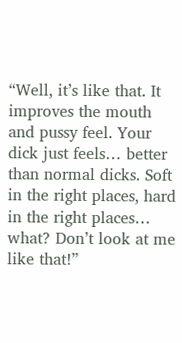“Well, it’s like that. It improves the mouth and pussy feel. Your dick just feels… better than normal dicks. Soft in the right places, hard in the right places… what? Don’t look at me like that!”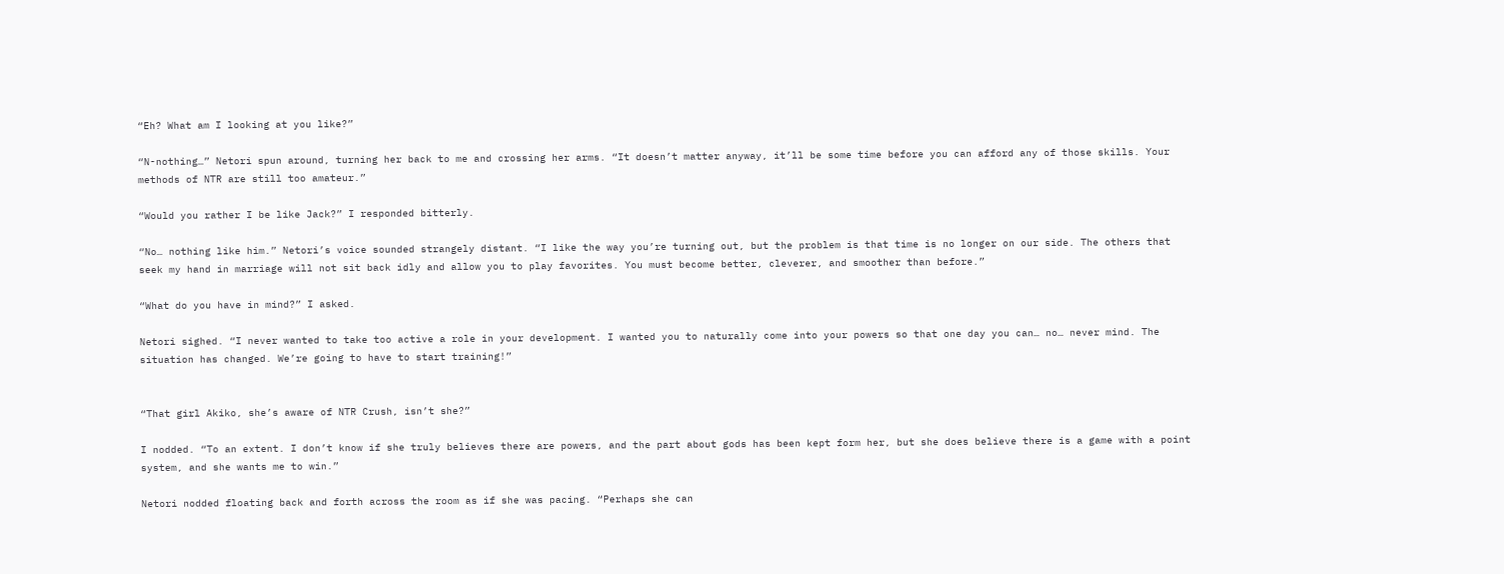“Eh? What am I looking at you like?”

“N-nothing…” Netori spun around, turning her back to me and crossing her arms. “It doesn’t matter anyway, it’ll be some time before you can afford any of those skills. Your methods of NTR are still too amateur.”

“Would you rather I be like Jack?” I responded bitterly.

“No… nothing like him.” Netori’s voice sounded strangely distant. “I like the way you’re turning out, but the problem is that time is no longer on our side. The others that seek my hand in marriage will not sit back idly and allow you to play favorites. You must become better, cleverer, and smoother than before.”

“What do you have in mind?” I asked.

Netori sighed. “I never wanted to take too active a role in your development. I wanted you to naturally come into your powers so that one day you can… no… never mind. The situation has changed. We’re going to have to start training!”


“That girl Akiko, she’s aware of NTR Crush, isn’t she?”

I nodded. “To an extent. I don’t know if she truly believes there are powers, and the part about gods has been kept form her, but she does believe there is a game with a point system, and she wants me to win.”

Netori nodded floating back and forth across the room as if she was pacing. “Perhaps she can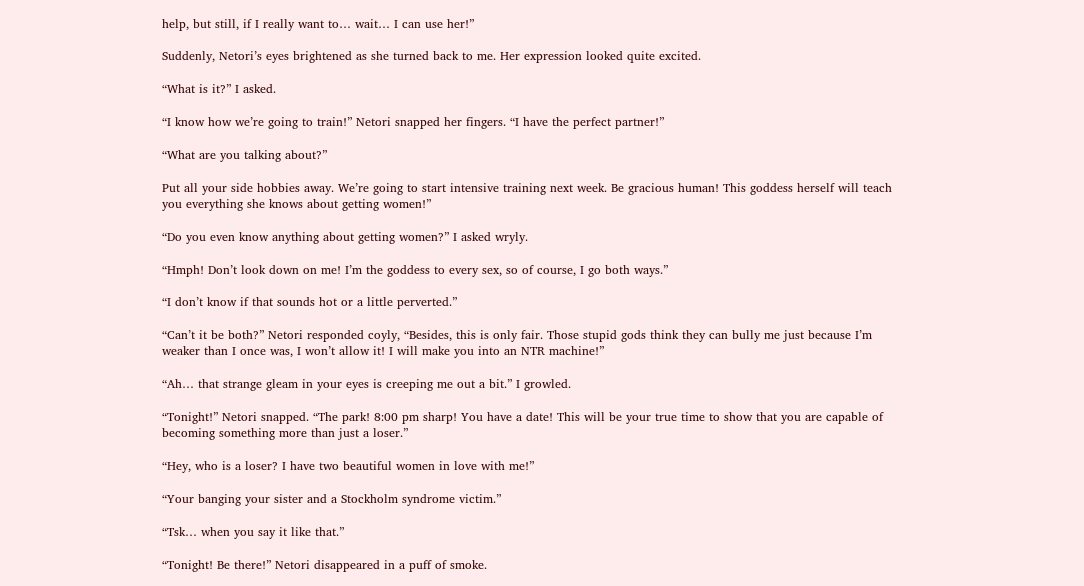help, but still, if I really want to… wait… I can use her!”

Suddenly, Netori’s eyes brightened as she turned back to me. Her expression looked quite excited.

“What is it?” I asked.

“I know how we’re going to train!” Netori snapped her fingers. “I have the perfect partner!”

“What are you talking about?”

Put all your side hobbies away. We’re going to start intensive training next week. Be gracious human! This goddess herself will teach you everything she knows about getting women!”

“Do you even know anything about getting women?” I asked wryly.

“Hmph! Don’t look down on me! I’m the goddess to every sex, so of course, I go both ways.”

“I don’t know if that sounds hot or a little perverted.”

“Can’t it be both?” Netori responded coyly, “Besides, this is only fair. Those stupid gods think they can bully me just because I’m weaker than I once was, I won’t allow it! I will make you into an NTR machine!”

“Ah… that strange gleam in your eyes is creeping me out a bit.” I growled.

“Tonight!” Netori snapped. “The park! 8:00 pm sharp! You have a date! This will be your true time to show that you are capable of becoming something more than just a loser.”

“Hey, who is a loser? I have two beautiful women in love with me!”

“Your banging your sister and a Stockholm syndrome victim.”

“Tsk… when you say it like that.”

“Tonight! Be there!” Netori disappeared in a puff of smoke.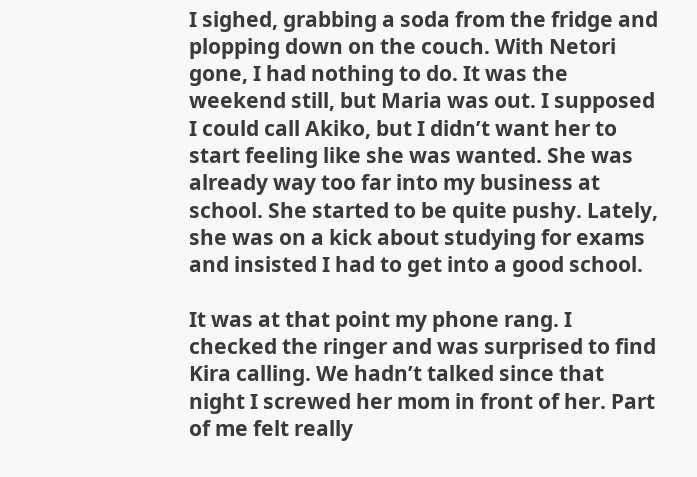I sighed, grabbing a soda from the fridge and plopping down on the couch. With Netori gone, I had nothing to do. It was the weekend still, but Maria was out. I supposed I could call Akiko, but I didn’t want her to start feeling like she was wanted. She was already way too far into my business at school. She started to be quite pushy. Lately, she was on a kick about studying for exams and insisted I had to get into a good school.

It was at that point my phone rang. I checked the ringer and was surprised to find Kira calling. We hadn’t talked since that night I screwed her mom in front of her. Part of me felt really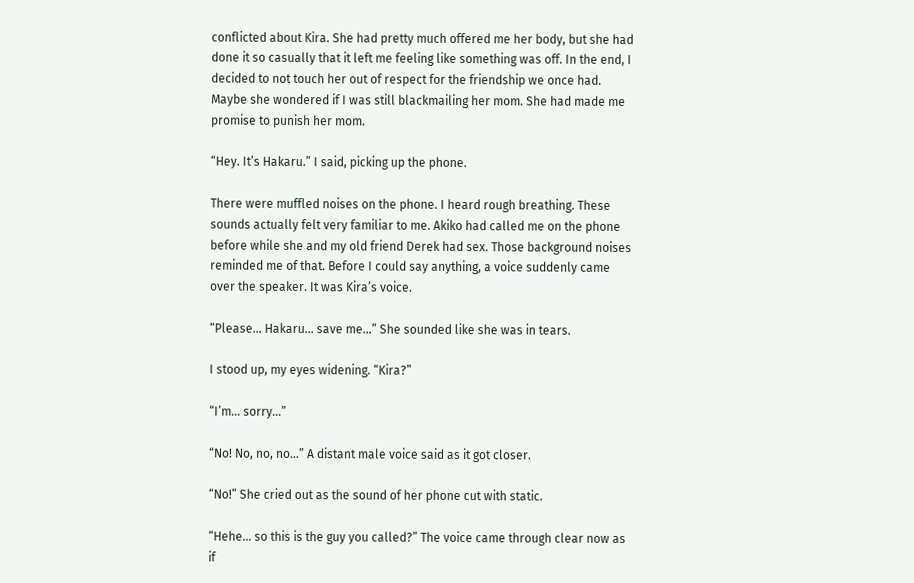conflicted about Kira. She had pretty much offered me her body, but she had done it so casually that it left me feeling like something was off. In the end, I decided to not touch her out of respect for the friendship we once had. Maybe she wondered if I was still blackmailing her mom. She had made me promise to punish her mom.

“Hey. It’s Hakaru.” I said, picking up the phone.

There were muffled noises on the phone. I heard rough breathing. These sounds actually felt very familiar to me. Akiko had called me on the phone before while she and my old friend Derek had sex. Those background noises reminded me of that. Before I could say anything, a voice suddenly came over the speaker. It was Kira’s voice.

“Please… Hakaru… save me…” She sounded like she was in tears.

I stood up, my eyes widening. “Kira?”

“I’m… sorry…”

“No! No, no, no…” A distant male voice said as it got closer.

“No!” She cried out as the sound of her phone cut with static.

“Hehe… so this is the guy you called?” The voice came through clear now as if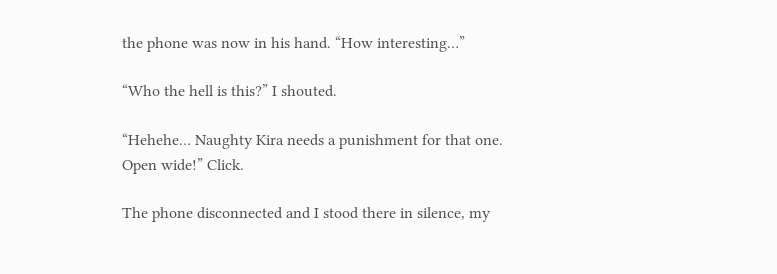the phone was now in his hand. “How interesting…”

“Who the hell is this?” I shouted.

“Hehehe… Naughty Kira needs a punishment for that one. Open wide!” Click.

The phone disconnected and I stood there in silence, my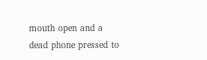mouth open and a dead phone pressed to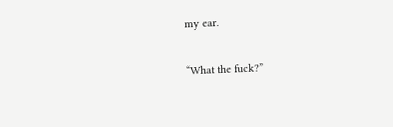my ear.

“What the fuck?”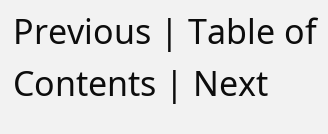Previous | Table of Contents | Next